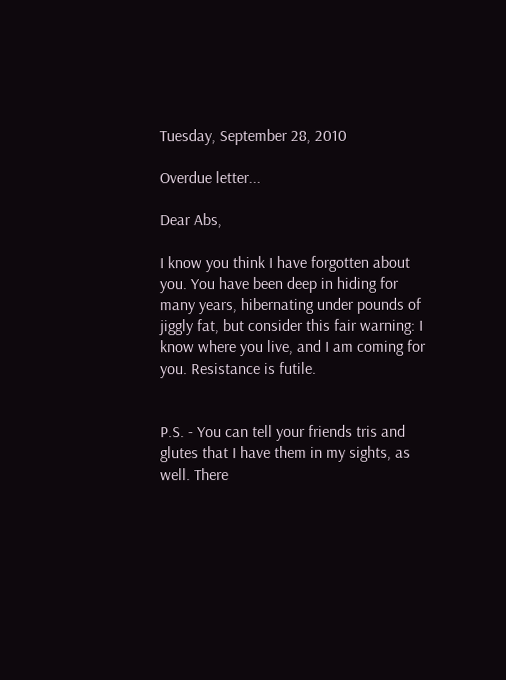Tuesday, September 28, 2010

Overdue letter...

Dear Abs,

I know you think I have forgotten about you. You have been deep in hiding for many years, hibernating under pounds of jiggly fat, but consider this fair warning: I know where you live, and I am coming for you. Resistance is futile.


P.S. - You can tell your friends tris and glutes that I have them in my sights, as well. There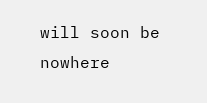will soon be nowhere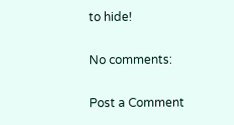to hide!

No comments:

Post a Comment